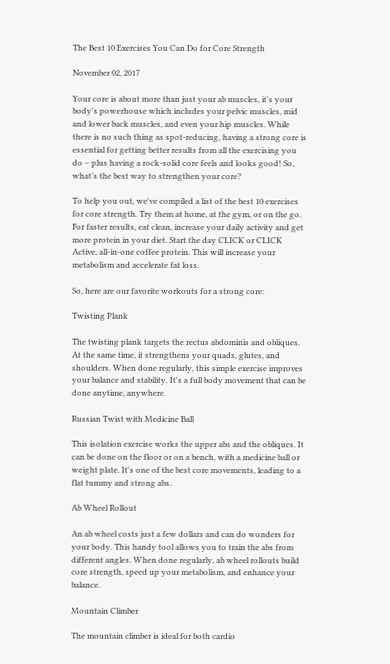The Best 10 Exercises You Can Do for Core Strength

November 02, 2017

Your core is about more than just your ab muscles, it's your body's powerhouse which includes your pelvic muscles, mid and lower back muscles, and even your hip muscles. While there is no such thing as spot-reducing, having a strong core is essential for getting better results from all the exercising you do – plus having a rock-solid core feels and looks good! So, what’s the best way to strengthen your core?

To help you out, we've compiled a list of the best 10 exercises for core strength. Try them at home, at the gym, or on the go. For faster results, eat clean, increase your daily activity and get more protein in your diet. Start the day CLICK or CLICK Active, all-in-one coffee protein. This will increase your metabolism and accelerate fat loss.

So, here are our favorite workouts for a strong core:

Twisting Plank

The twisting plank targets the rectus abdominis and obliques. At the same time, it strengthens your quads, glutes, and shoulders. When done regularly, this simple exercise improves your balance and stability. It's a full body movement that can be done anytime, anywhere.

Russian Twist with Medicine Ball

This isolation exercise works the upper abs and the obliques. It can be done on the floor or on a bench, with a medicine ball or weight plate. It's one of the best core movements, leading to a flat tummy and strong abs.

Ab Wheel Rollout

An ab wheel costs just a few dollars and can do wonders for your body. This handy tool allows you to train the abs from different angles. When done regularly, ab wheel rollouts build core strength, speed up your metabolism, and enhance your balance.

Mountain Climber

The mountain climber is ideal for both cardio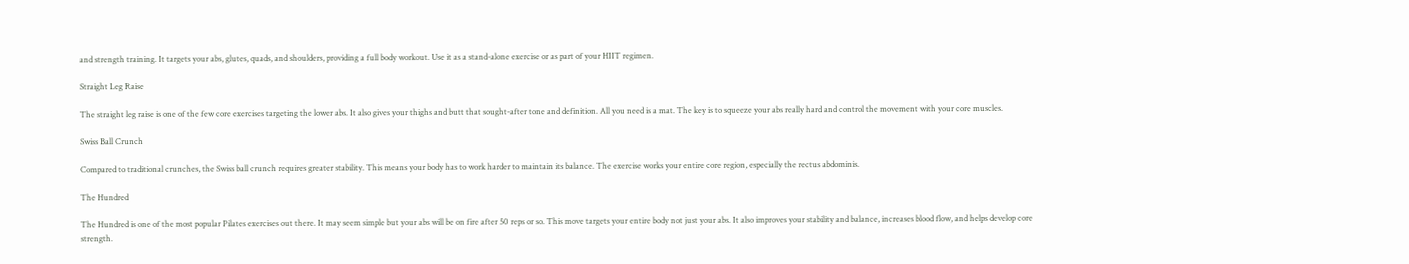and strength training. It targets your abs, glutes, quads, and shoulders, providing a full body workout. Use it as a stand-alone exercise or as part of your HIIT regimen.

Straight Leg Raise

The straight leg raise is one of the few core exercises targeting the lower abs. It also gives your thighs and butt that sought-after tone and definition. All you need is a mat. The key is to squeeze your abs really hard and control the movement with your core muscles.

Swiss Ball Crunch

Compared to traditional crunches, the Swiss ball crunch requires greater stability. This means your body has to work harder to maintain its balance. The exercise works your entire core region, especially the rectus abdominis.

The Hundred

The Hundred is one of the most popular Pilates exercises out there. It may seem simple but your abs will be on fire after 50 reps or so. This move targets your entire body not just your abs. It also improves your stability and balance, increases blood flow, and helps develop core strength.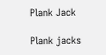Plank Jack

Plank jacks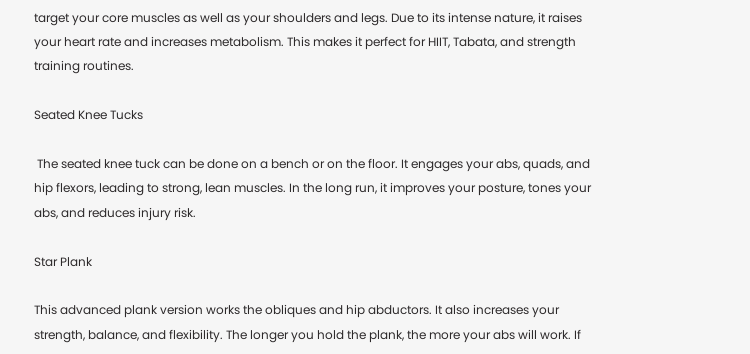target your core muscles as well as your shoulders and legs. Due to its intense nature, it raises your heart rate and increases metabolism. This makes it perfect for HIIT, Tabata, and strength training routines.

Seated Knee Tucks

 The seated knee tuck can be done on a bench or on the floor. It engages your abs, quads, and hip flexors, leading to strong, lean muscles. In the long run, it improves your posture, tones your abs, and reduces injury risk.

Star Plank

This advanced plank version works the obliques and hip abductors. It also increases your strength, balance, and flexibility. The longer you hold the plank, the more your abs will work. If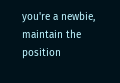you're a newbie, maintain the position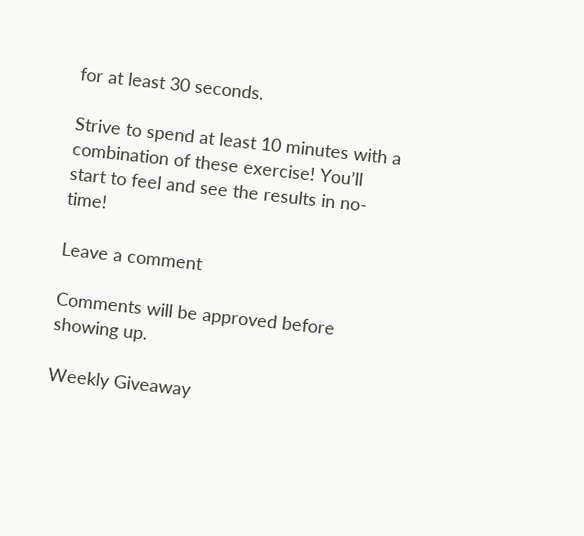for at least 30 seconds.

Strive to spend at least 10 minutes with a combination of these exercise! You’ll start to feel and see the results in no-time!

Leave a comment

Comments will be approved before showing up.

Weekly Giveaway